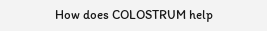How does COLOSTRUM help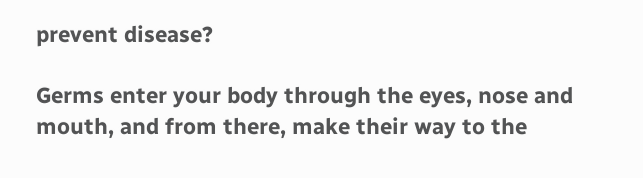prevent disease?

Germs enter your body through the eyes, nose and mouth, and from there, make their way to the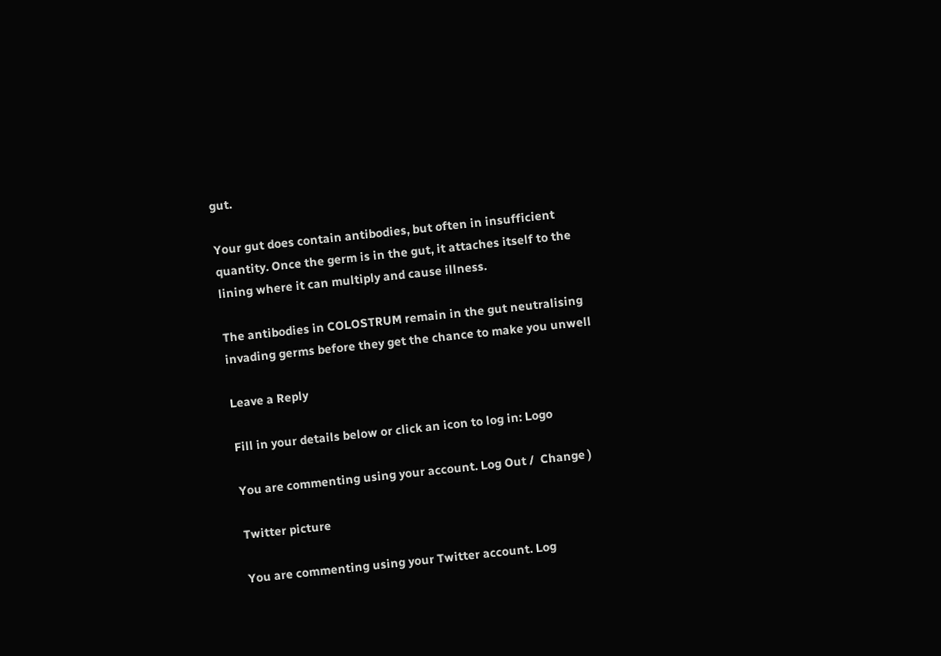gut.

Your gut does contain antibodies, but often in insufficient quantity. Once the germ is in the gut, it attaches itself to the lining where it can multiply and cause illness.

The antibodies in COLOSTRUM remain in the gut neutralising invading germs before they get the chance to make you unwell

Leave a Reply

Fill in your details below or click an icon to log in: Logo

You are commenting using your account. Log Out /  Change )

Twitter picture

You are commenting using your Twitter account. Log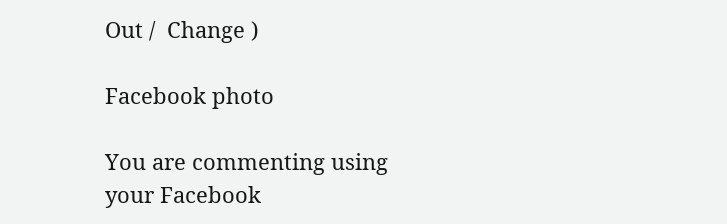Out /  Change )

Facebook photo

You are commenting using your Facebook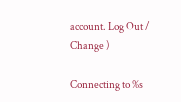account. Log Out /  Change )

Connecting to %s